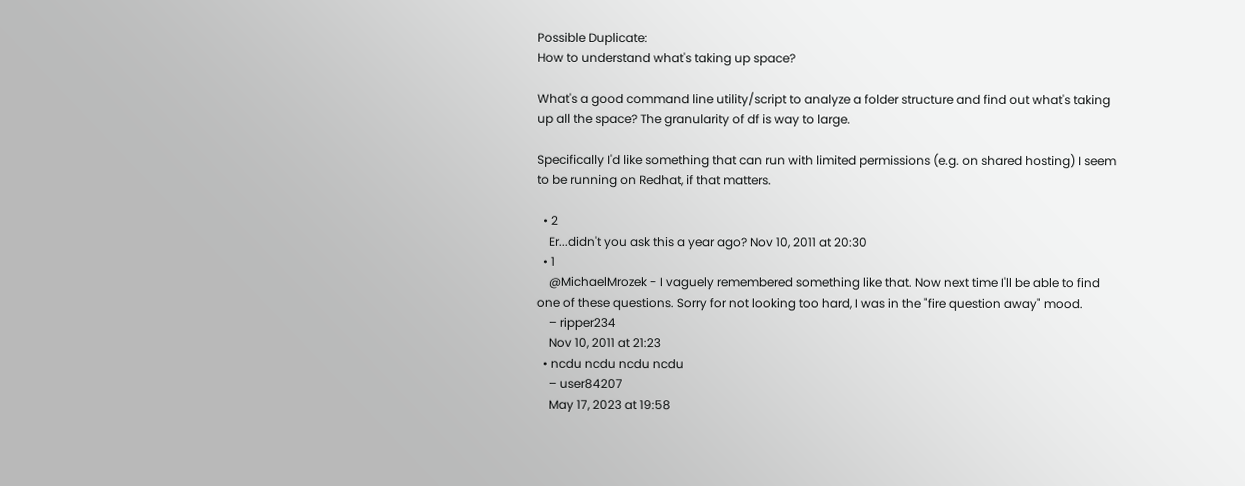Possible Duplicate:
How to understand what's taking up space?

What's a good command line utility/script to analyze a folder structure and find out what's taking up all the space? The granularity of df is way to large.

Specifically I'd like something that can run with limited permissions (e.g. on shared hosting) I seem to be running on Redhat, if that matters.

  • 2
    Er...didn't you ask this a year ago? Nov 10, 2011 at 20:30
  • 1
    @MichaelMrozek - I vaguely remembered something like that. Now next time I'll be able to find one of these questions. Sorry for not looking too hard, I was in the "fire question away" mood.
    – ripper234
    Nov 10, 2011 at 21:23
  • ncdu ncdu ncdu ncdu
    – user84207
    May 17, 2023 at 19:58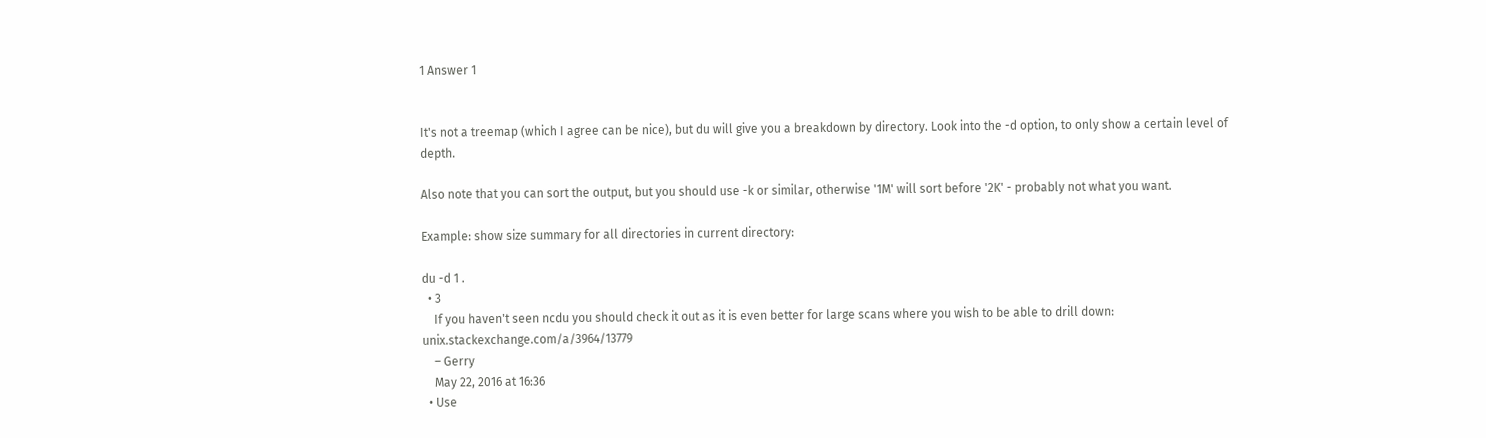1 Answer 1


It's not a treemap (which I agree can be nice), but du will give you a breakdown by directory. Look into the -d option, to only show a certain level of depth.

Also note that you can sort the output, but you should use -k or similar, otherwise '1M' will sort before '2K' - probably not what you want.

Example: show size summary for all directories in current directory:

du -d 1 .
  • 3
    If you haven't seen ncdu you should check it out as it is even better for large scans where you wish to be able to drill down: unix.stackexchange.com/a/3964/13779
    – Gerry
    May 22, 2016 at 16:36
  • Use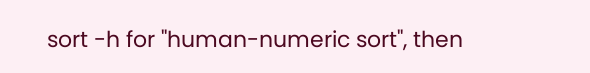sort -h for "human-numeric sort", then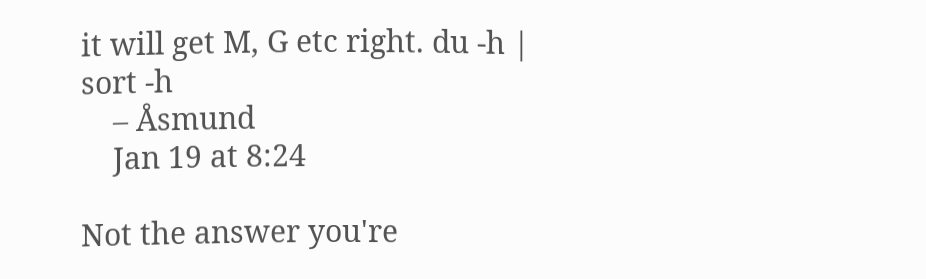it will get M, G etc right. du -h | sort -h
    – Åsmund
    Jan 19 at 8:24

Not the answer you're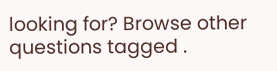looking for? Browse other questions tagged .